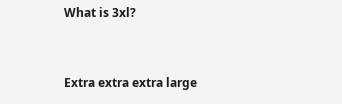What is 3xl?


Extra extra extra large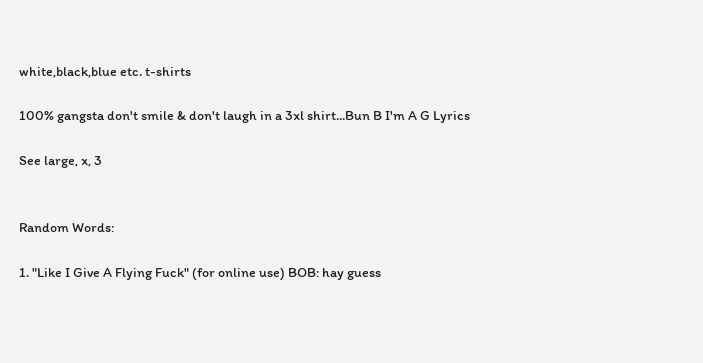white,black,blue etc. t-shirts

100% gangsta don't smile & don't laugh in a 3xl shirt...Bun B I'm A G Lyrics

See large, x, 3


Random Words:

1. "Like I Give A Flying Fuck" (for online use) BOB: hay guess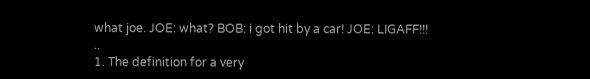what joe. JOE: what? BOB: i got hit by a car! JOE: LIGAFF!!! ..
1. The definition for a very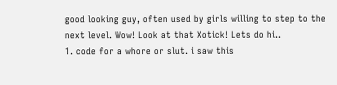good looking guy, often used by girls willing to step to the next level. Wow! Look at that Xotick! Lets do hi..
1. code for a whore or slut. i saw this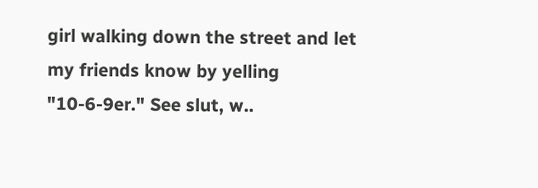girl walking down the street and let my friends know by yelling "10-6-9er." See slut, w..